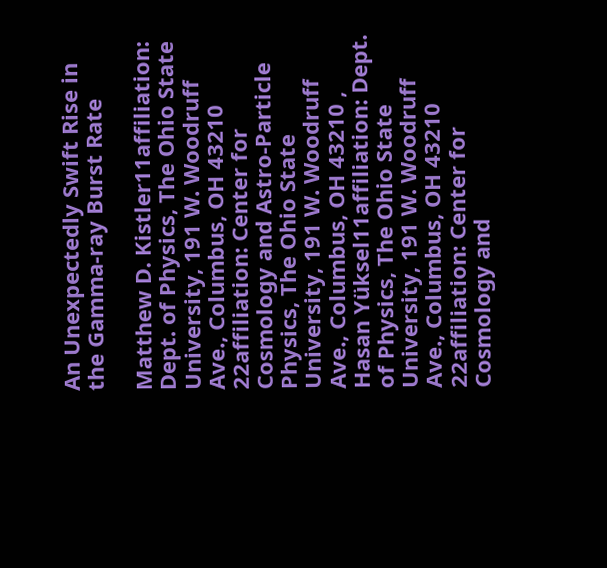An Unexpectedly Swift Rise in the Gamma-ray Burst Rate

Matthew D. Kistler11affiliation: Dept. of Physics, The Ohio State University, 191 W. Woodruff Ave., Columbus, OH 43210 22affiliation: Center for Cosmology and Astro-Particle Physics, The Ohio State University, 191 W. Woodruff Ave., Columbus, OH 43210 , Hasan Yüksel11affiliation: Dept. of Physics, The Ohio State University, 191 W. Woodruff Ave., Columbus, OH 43210 22affiliation: Center for Cosmology and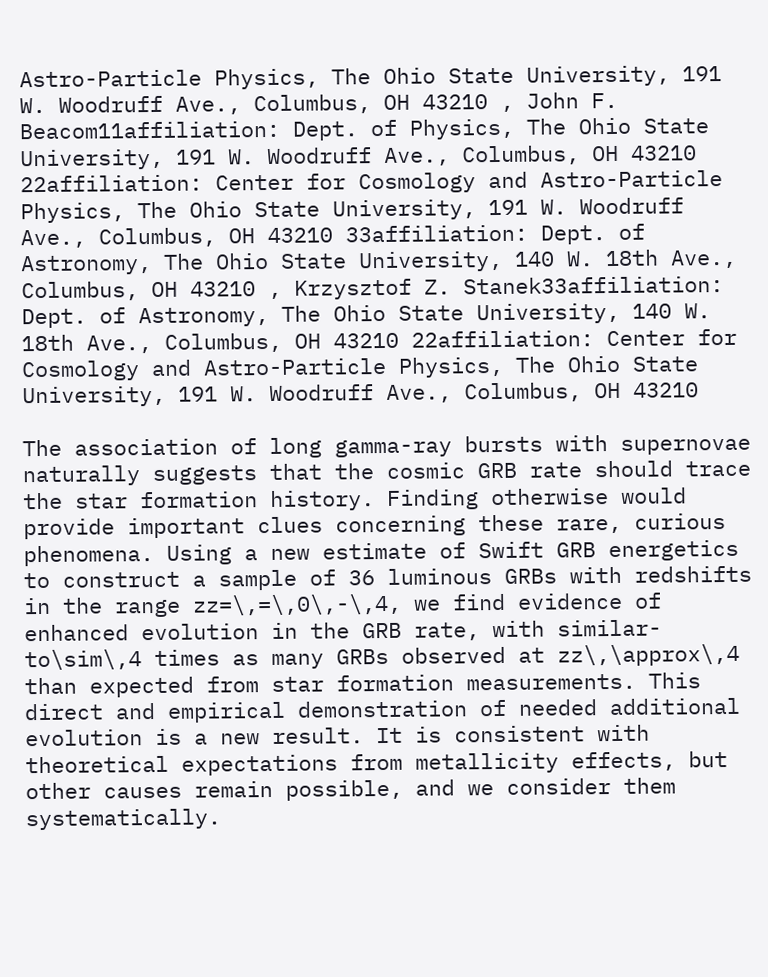Astro-Particle Physics, The Ohio State University, 191 W. Woodruff Ave., Columbus, OH 43210 , John F. Beacom11affiliation: Dept. of Physics, The Ohio State University, 191 W. Woodruff Ave., Columbus, OH 43210 22affiliation: Center for Cosmology and Astro-Particle Physics, The Ohio State University, 191 W. Woodruff Ave., Columbus, OH 43210 33affiliation: Dept. of Astronomy, The Ohio State University, 140 W. 18th Ave., Columbus, OH 43210 , Krzysztof Z. Stanek33affiliation: Dept. of Astronomy, The Ohio State University, 140 W. 18th Ave., Columbus, OH 43210 22affiliation: Center for Cosmology and Astro-Particle Physics, The Ohio State University, 191 W. Woodruff Ave., Columbus, OH 43210

The association of long gamma-ray bursts with supernovae naturally suggests that the cosmic GRB rate should trace the star formation history. Finding otherwise would provide important clues concerning these rare, curious phenomena. Using a new estimate of Swift GRB energetics to construct a sample of 36 luminous GRBs with redshifts in the range zz=\,=\,0\,-\,4, we find evidence of enhanced evolution in the GRB rate, with similar-to\sim\,4 times as many GRBs observed at zz\,\approx\,4 than expected from star formation measurements. This direct and empirical demonstration of needed additional evolution is a new result. It is consistent with theoretical expectations from metallicity effects, but other causes remain possible, and we consider them systematically.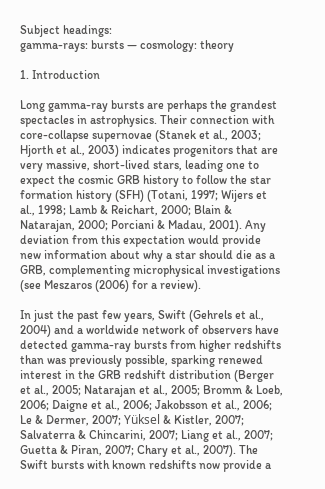Subject headings:
gamma-rays: bursts — cosmology: theory

1. Introduction

Long gamma-ray bursts are perhaps the grandest spectacles in astrophysics. Their connection with core-collapse supernovae (Stanek et al., 2003; Hjorth et al., 2003) indicates progenitors that are very massive, short-lived stars, leading one to expect the cosmic GRB history to follow the star formation history (SFH) (Totani, 1997; Wijers et al., 1998; Lamb & Reichart, 2000; Blain & Natarajan, 2000; Porciani & Madau, 2001). Any deviation from this expectation would provide new information about why a star should die as a GRB, complementing microphysical investigations (see Meszaros (2006) for a review).

In just the past few years, Swift (Gehrels et al., 2004) and a worldwide network of observers have detected gamma-ray bursts from higher redshifts than was previously possible, sparking renewed interest in the GRB redshift distribution (Berger et al., 2005; Natarajan et al., 2005; Bromm & Loeb, 2006; Daigne et al., 2006; Jakobsson et al., 2006; Le & Dermer, 2007; Yüksel & Kistler, 2007; Salvaterra & Chincarini, 2007; Liang et al., 2007; Guetta & Piran, 2007; Chary et al., 2007). The Swift bursts with known redshifts now provide a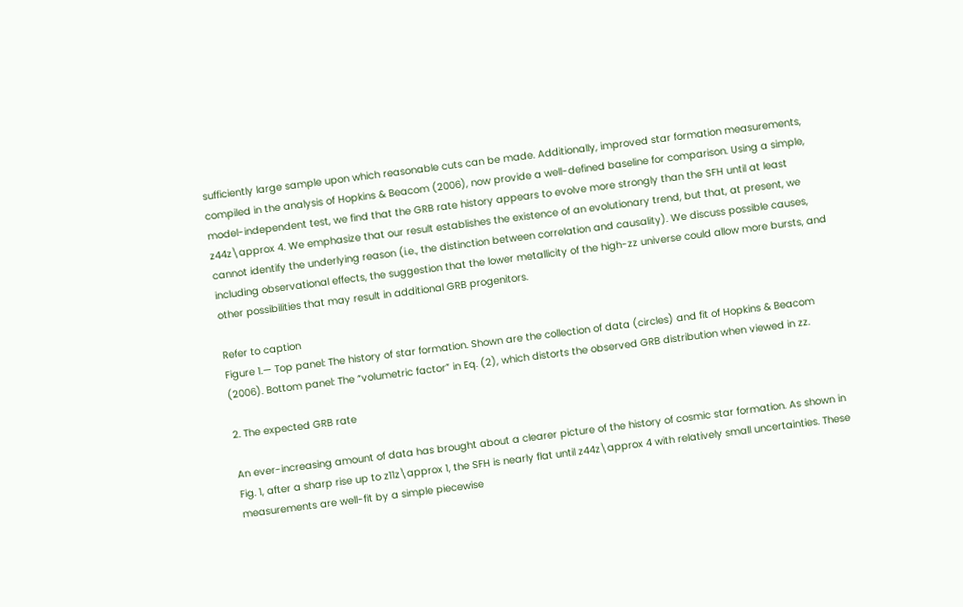sufficiently large sample upon which reasonable cuts can be made. Additionally, improved star formation measurements, compiled in the analysis of Hopkins & Beacom (2006), now provide a well-defined baseline for comparison. Using a simple, model-independent test, we find that the GRB rate history appears to evolve more strongly than the SFH until at least z44z\approx 4. We emphasize that our result establishes the existence of an evolutionary trend, but that, at present, we cannot identify the underlying reason (i.e., the distinction between correlation and causality). We discuss possible causes, including observational effects, the suggestion that the lower metallicity of the high-zz universe could allow more bursts, and other possibilities that may result in additional GRB progenitors.

Refer to caption
Figure 1.— Top panel: The history of star formation. Shown are the collection of data (circles) and fit of Hopkins & Beacom (2006). Bottom panel: The “volumetric factor” in Eq. (2), which distorts the observed GRB distribution when viewed in zz.

2. The expected GRB rate

An ever-increasing amount of data has brought about a clearer picture of the history of cosmic star formation. As shown in Fig. 1, after a sharp rise up to z11z\approx 1, the SFH is nearly flat until z44z\approx 4 with relatively small uncertainties. These measurements are well-fit by a simple piecewise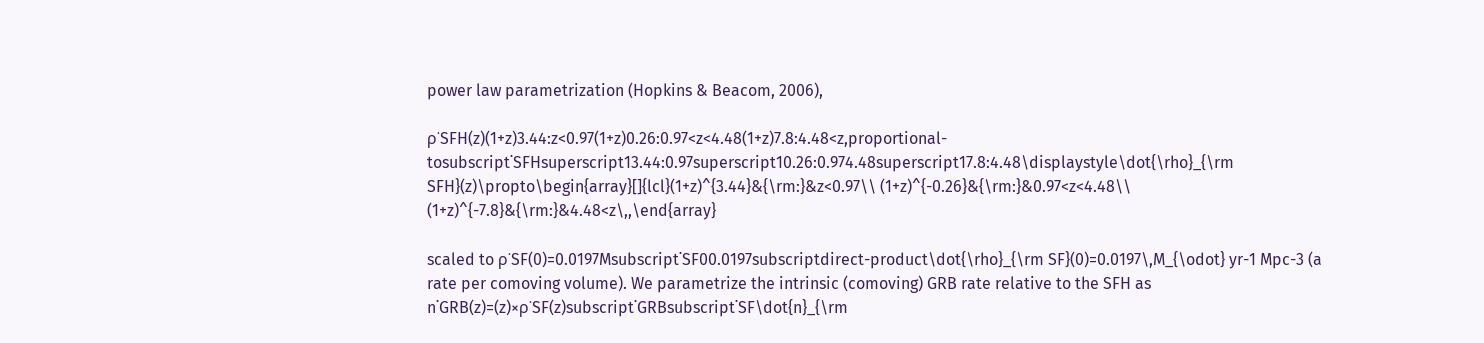power law parametrization (Hopkins & Beacom, 2006),

ρ˙SFH(z)(1+z)3.44:z<0.97(1+z)0.26:0.97<z<4.48(1+z)7.8:4.48<z,proportional-tosubscript˙SFHsuperscript13.44:0.97superscript10.26:0.974.48superscript17.8:4.48\displaystyle\dot{\rho}_{\rm SFH}(z)\propto\begin{array}[]{lcl}(1+z)^{3.44}&{\rm:}&z<0.97\\ (1+z)^{-0.26}&{\rm:}&0.97<z<4.48\\ (1+z)^{-7.8}&{\rm:}&4.48<z\,,\end{array}

scaled to ρ˙SF(0)=0.0197Msubscript˙SF00.0197subscriptdirect-product\dot{\rho}_{\rm SF}(0)=0.0197\,M_{\odot} yr-1 Mpc-3 (a rate per comoving volume). We parametrize the intrinsic (comoving) GRB rate relative to the SFH as n˙GRB(z)=(z)×ρ˙SF(z)subscript˙GRBsubscript˙SF\dot{n}_{\rm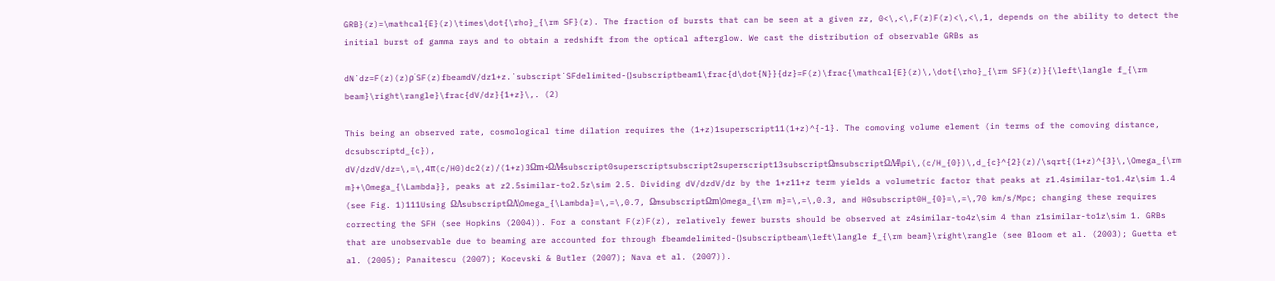GRB}(z)=\mathcal{E}(z)\times\dot{\rho}_{\rm SF}(z). The fraction of bursts that can be seen at a given zz, 0<\,<\,F(z)F(z)<\,<\,1, depends on the ability to detect the initial burst of gamma rays and to obtain a redshift from the optical afterglow. We cast the distribution of observable GRBs as

dN˙dz=F(z)(z)ρ˙SF(z)fbeamdV/dz1+z.˙subscript˙SFdelimited-⟨⟩subscriptbeam1\frac{d\dot{N}}{dz}=F(z)\frac{\mathcal{E}(z)\,\dot{\rho}_{\rm SF}(z)}{\left\langle f_{\rm beam}\right\rangle}\frac{dV/dz}{1+z}\,. (2)

This being an observed rate, cosmological time dilation requires the (1+z)1superscript11(1+z)^{-1}. The comoving volume element (in terms of the comoving distance, dcsubscriptd_{c}), dV/dzdV/dz=\,=\,4π(c/H0)dc2(z)/(1+z)3Ωm+ΩΛ4subscript0superscriptsubscript2superscript13subscriptΩmsubscriptΩΛ4\pi\,(c/H_{0})\,d_{c}^{2}(z)/\sqrt{(1+z)^{3}\,\Omega_{\rm m}+\Omega_{\Lambda}}, peaks at z2.5similar-to2.5z\sim 2.5. Dividing dV/dzdV/dz by the 1+z11+z term yields a volumetric factor that peaks at z1.4similar-to1.4z\sim 1.4 (see Fig. 1)111Using ΩΛsubscriptΩΛ\Omega_{\Lambda}=\,=\,0.7, ΩmsubscriptΩm\Omega_{\rm m}=\,=\,0.3, and H0subscript0H_{0}=\,=\,70 km/s/Mpc; changing these requires correcting the SFH (see Hopkins (2004)). For a constant F(z)F(z), relatively fewer bursts should be observed at z4similar-to4z\sim 4 than z1similar-to1z\sim 1. GRBs that are unobservable due to beaming are accounted for through fbeamdelimited-⟨⟩subscriptbeam\left\langle f_{\rm beam}\right\rangle (see Bloom et al. (2003); Guetta et al. (2005); Panaitescu (2007); Kocevski & Butler (2007); Nava et al. (2007)).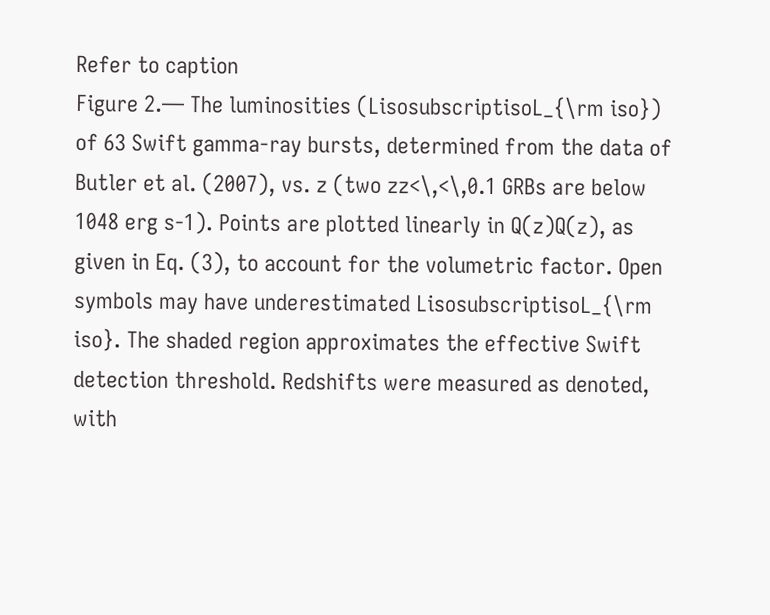Refer to caption
Figure 2.— The luminosities (LisosubscriptisoL_{\rm iso}) of 63 Swift gamma-ray bursts, determined from the data of Butler et al. (2007), vs. z (two zz<\,<\,0.1 GRBs are below 1048 erg s-1). Points are plotted linearly in Q(z)Q(z), as given in Eq. (3), to account for the volumetric factor. Open symbols may have underestimated LisosubscriptisoL_{\rm iso}. The shaded region approximates the effective Swift detection threshold. Redshifts were measured as denoted, with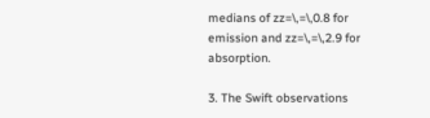medians of zz=\,=\,0.8 for emission and zz=\,=\,2.9 for absorption.

3. The Swift observations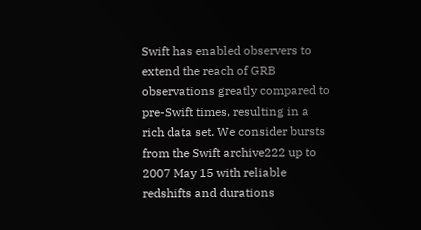Swift has enabled observers to extend the reach of GRB observations greatly compared to pre-Swift times, resulting in a rich data set. We consider bursts from the Swift archive222 up to 2007 May 15 with reliable redshifts and durations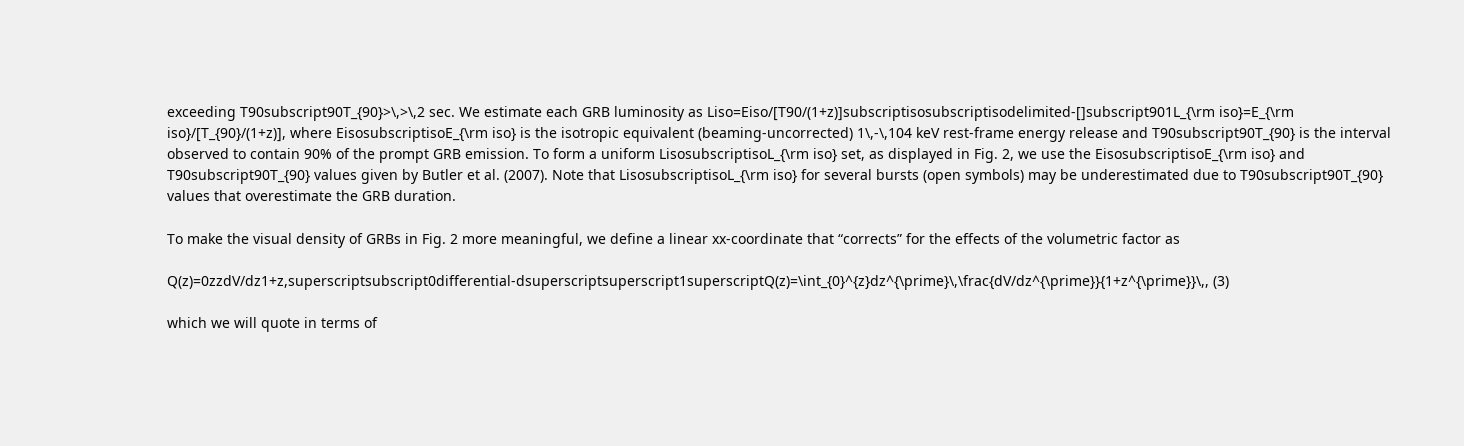exceeding T90subscript90T_{90}>\,>\,2 sec. We estimate each GRB luminosity as Liso=Eiso/[T90/(1+z)]subscriptisosubscriptisodelimited-[]subscript901L_{\rm iso}=E_{\rm iso}/[T_{90}/(1+z)], where EisosubscriptisoE_{\rm iso} is the isotropic equivalent (beaming-uncorrected) 1\,-\,104 keV rest-frame energy release and T90subscript90T_{90} is the interval observed to contain 90% of the prompt GRB emission. To form a uniform LisosubscriptisoL_{\rm iso} set, as displayed in Fig. 2, we use the EisosubscriptisoE_{\rm iso} and T90subscript90T_{90} values given by Butler et al. (2007). Note that LisosubscriptisoL_{\rm iso} for several bursts (open symbols) may be underestimated due to T90subscript90T_{90} values that overestimate the GRB duration.

To make the visual density of GRBs in Fig. 2 more meaningful, we define a linear xx-coordinate that “corrects” for the effects of the volumetric factor as

Q(z)=0zzdV/dz1+z,superscriptsubscript0differential-dsuperscriptsuperscript1superscriptQ(z)=\int_{0}^{z}dz^{\prime}\,\frac{dV/dz^{\prime}}{1+z^{\prime}}\,, (3)

which we will quote in terms of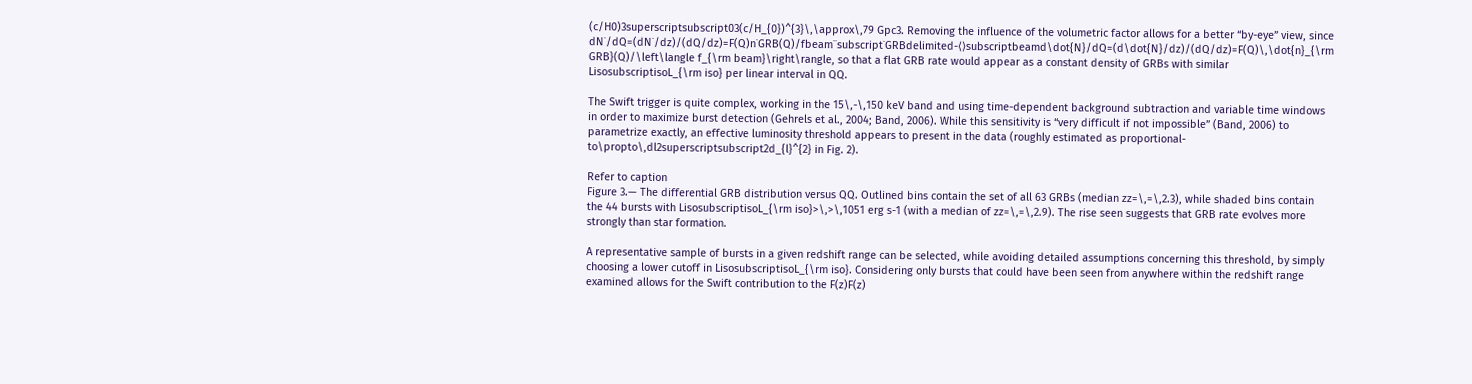(c/H0)3superscriptsubscript03(c/H_{0})^{3}\,\approx\,79 Gpc3. Removing the influence of the volumetric factor allows for a better “by-eye” view, since dN˙/dQ=(dN˙/dz)/(dQ/dz)=F(Q)n˙GRB(Q)/fbeam˙˙subscript˙GRBdelimited-⟨⟩subscriptbeamd\dot{N}/dQ=(d\dot{N}/dz)/(dQ/dz)=F(Q)\,\dot{n}_{\rm GRB}(Q)/\left\langle f_{\rm beam}\right\rangle, so that a flat GRB rate would appear as a constant density of GRBs with similar LisosubscriptisoL_{\rm iso} per linear interval in QQ.

The Swift trigger is quite complex, working in the 15\,-\,150 keV band and using time-dependent background subtraction and variable time windows in order to maximize burst detection (Gehrels et al., 2004; Band, 2006). While this sensitivity is “very difficult if not impossible” (Band, 2006) to parametrize exactly, an effective luminosity threshold appears to present in the data (roughly estimated as proportional-to\propto\,dl2superscriptsubscript2d_{l}^{2} in Fig. 2).

Refer to caption
Figure 3.— The differential GRB distribution versus QQ. Outlined bins contain the set of all 63 GRBs (median zz=\,=\,2.3), while shaded bins contain the 44 bursts with LisosubscriptisoL_{\rm iso}>\,>\,1051 erg s-1 (with a median of zz=\,=\,2.9). The rise seen suggests that GRB rate evolves more strongly than star formation.

A representative sample of bursts in a given redshift range can be selected, while avoiding detailed assumptions concerning this threshold, by simply choosing a lower cutoff in LisosubscriptisoL_{\rm iso}. Considering only bursts that could have been seen from anywhere within the redshift range examined allows for the Swift contribution to the F(z)F(z)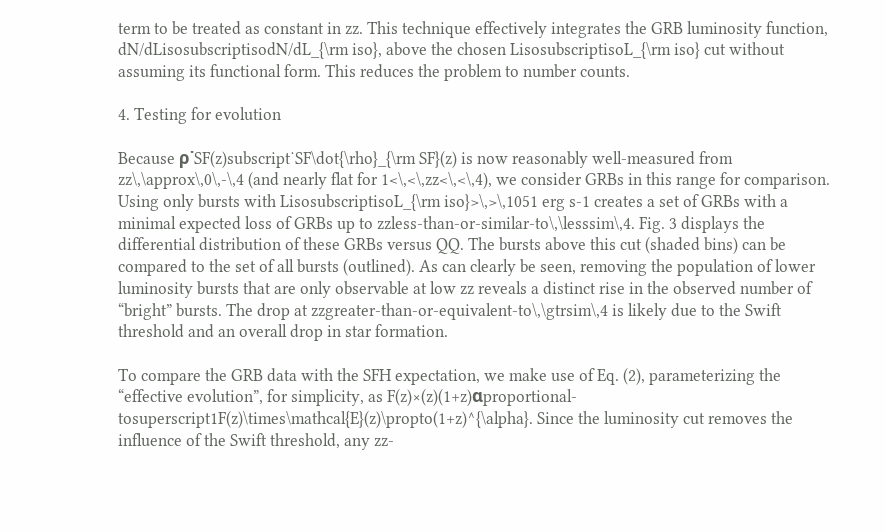term to be treated as constant in zz. This technique effectively integrates the GRB luminosity function, dN/dLisosubscriptisodN/dL_{\rm iso}, above the chosen LisosubscriptisoL_{\rm iso} cut without assuming its functional form. This reduces the problem to number counts.

4. Testing for evolution

Because ρ˙SF(z)subscript˙SF\dot{\rho}_{\rm SF}(z) is now reasonably well-measured from zz\,\approx\,0\,-\,4 (and nearly flat for 1<\,<\,zz<\,<\,4), we consider GRBs in this range for comparison. Using only bursts with LisosubscriptisoL_{\rm iso}>\,>\,1051 erg s-1 creates a set of GRBs with a minimal expected loss of GRBs up to zzless-than-or-similar-to\,\lesssim\,4. Fig. 3 displays the differential distribution of these GRBs versus QQ. The bursts above this cut (shaded bins) can be compared to the set of all bursts (outlined). As can clearly be seen, removing the population of lower luminosity bursts that are only observable at low zz reveals a distinct rise in the observed number of “bright” bursts. The drop at zzgreater-than-or-equivalent-to\,\gtrsim\,4 is likely due to the Swift threshold and an overall drop in star formation.

To compare the GRB data with the SFH expectation, we make use of Eq. (2), parameterizing the “effective evolution”, for simplicity, as F(z)×(z)(1+z)αproportional-tosuperscript1F(z)\times\mathcal{E}(z)\propto(1+z)^{\alpha}. Since the luminosity cut removes the influence of the Swift threshold, any zz-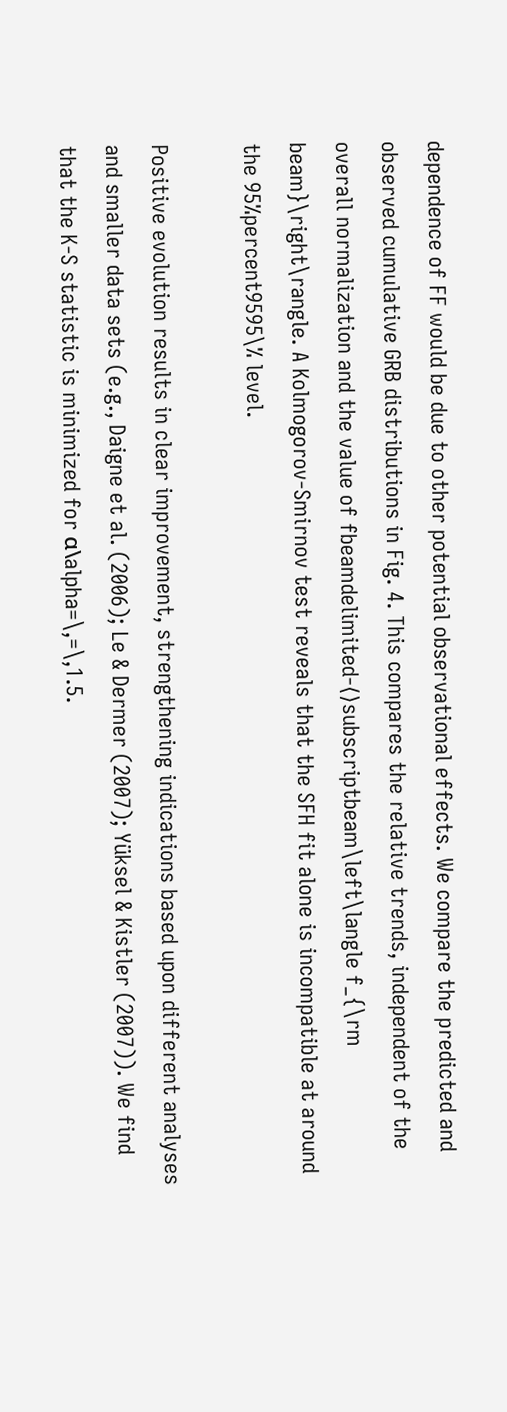dependence of FF would be due to other potential observational effects. We compare the predicted and observed cumulative GRB distributions in Fig. 4. This compares the relative trends, independent of the overall normalization and the value of fbeamdelimited-⟨⟩subscriptbeam\left\langle f_{\rm beam}\right\rangle. A Kolmogorov-Smirnov test reveals that the SFH fit alone is incompatible at around the 95%percent9595\% level.

Positive evolution results in clear improvement, strengthening indications based upon different analyses and smaller data sets (e.g., Daigne et al. (2006); Le & Dermer (2007); Yüksel & Kistler (2007)). We find that the K-S statistic is minimized for α\alpha=\,=\,1.5.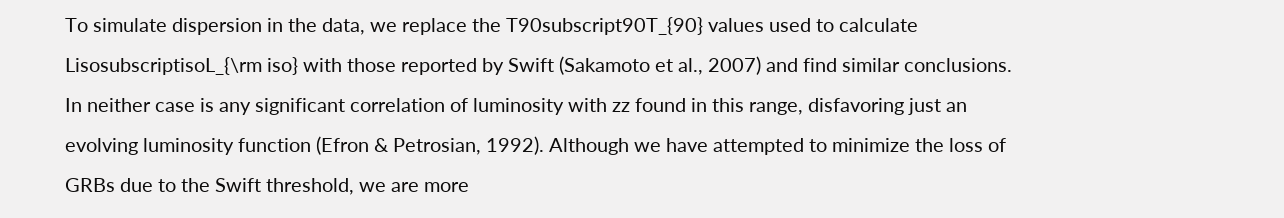To simulate dispersion in the data, we replace the T90subscript90T_{90} values used to calculate LisosubscriptisoL_{\rm iso} with those reported by Swift (Sakamoto et al., 2007) and find similar conclusions. In neither case is any significant correlation of luminosity with zz found in this range, disfavoring just an evolving luminosity function (Efron & Petrosian, 1992). Although we have attempted to minimize the loss of GRBs due to the Swift threshold, we are more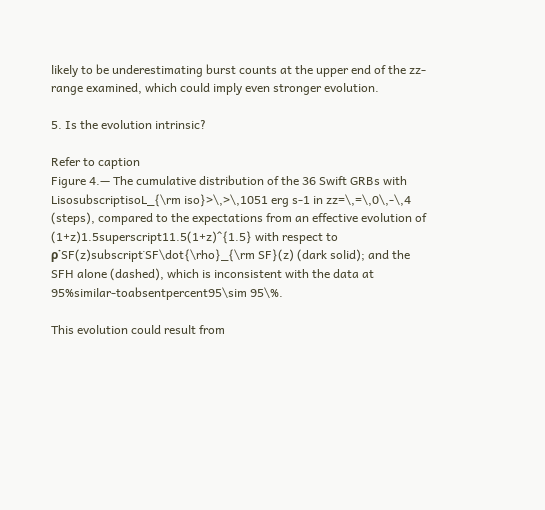likely to be underestimating burst counts at the upper end of the zz-range examined, which could imply even stronger evolution.

5. Is the evolution intrinsic?

Refer to caption
Figure 4.— The cumulative distribution of the 36 Swift GRBs with LisosubscriptisoL_{\rm iso}>\,>\,1051 erg s-1 in zz=\,=\,0\,-\,4 (steps), compared to the expectations from an effective evolution of (1+z)1.5superscript11.5(1+z)^{1.5} with respect to ρ˙SF(z)subscript˙SF\dot{\rho}_{\rm SF}(z) (dark solid); and the SFH alone (dashed), which is inconsistent with the data at 95%similar-toabsentpercent95\sim 95\%.

This evolution could result from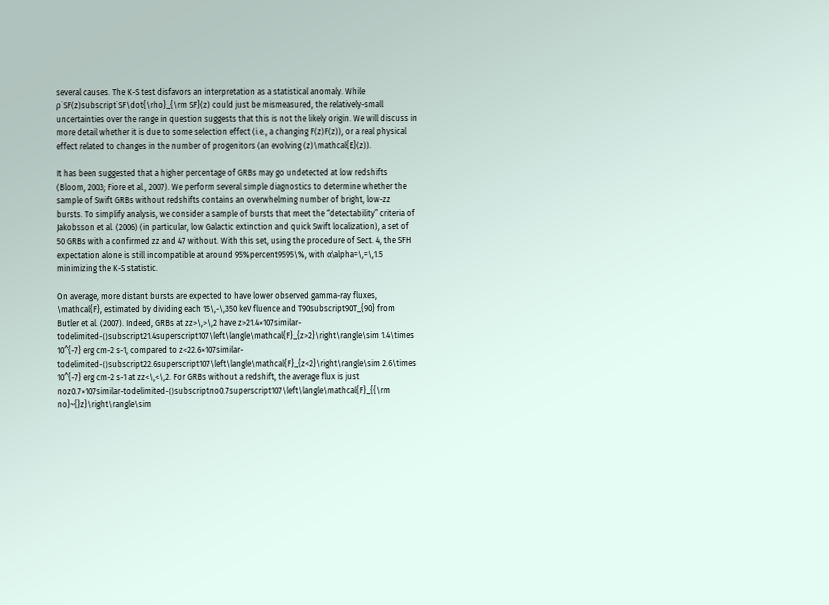several causes. The K-S test disfavors an interpretation as a statistical anomaly. While ρ˙SF(z)subscript˙SF\dot{\rho}_{\rm SF}(z) could just be mismeasured, the relatively-small uncertainties over the range in question suggests that this is not the likely origin. We will discuss in more detail whether it is due to some selection effect (i.e., a changing F(z)F(z)), or a real physical effect related to changes in the number of progenitors (an evolving (z)\mathcal{E}(z)).

It has been suggested that a higher percentage of GRBs may go undetected at low redshifts (Bloom, 2003; Fiore et al., 2007). We perform several simple diagnostics to determine whether the sample of Swift GRBs without redshifts contains an overwhelming number of bright, low-zz bursts. To simplify analysis, we consider a sample of bursts that meet the “detectability” criteria of Jakobsson et al. (2006) (in particular, low Galactic extinction and quick Swift localization), a set of 50 GRBs with a confirmed zz and 47 without. With this set, using the procedure of Sect. 4, the SFH expectation alone is still incompatible at around 95%percent9595\%, with α\alpha=\,=\,1.5 minimizing the K-S statistic.

On average, more distant bursts are expected to have lower observed gamma-ray fluxes, \mathcal{F}, estimated by dividing each 15\,-\,350 keV fluence and T90subscript90T_{90} from Butler et al. (2007). Indeed, GRBs at zz>\,>\,2 have z>21.4×107similar-todelimited-⟨⟩subscript21.4superscript107\left\langle\mathcal{F}_{z>2}\right\rangle\sim 1.4\times 10^{-7} erg cm-2 s-1, compared to z<22.6×107similar-todelimited-⟨⟩subscript22.6superscript107\left\langle\mathcal{F}_{z<2}\right\rangle\sim 2.6\times 10^{-7} erg cm-2 s-1 at zz<\,<\,2. For GRBs without a redshift, the average flux is just noz0.7×107similar-todelimited-⟨⟩subscriptno0.7superscript107\left\langle\mathcal{F}_{{\rm no}~{}z}\right\rangle\sim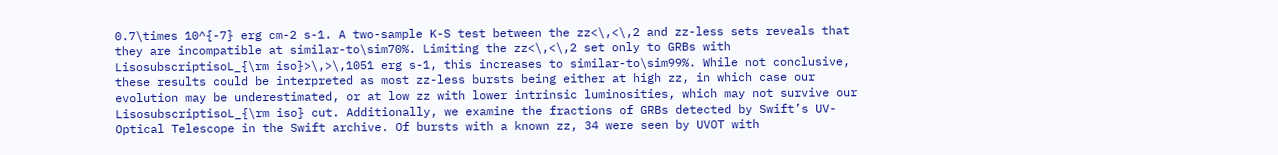0.7\times 10^{-7} erg cm-2 s-1. A two-sample K-S test between the zz<\,<\,2 and zz-less sets reveals that they are incompatible at similar-to\sim70%. Limiting the zz<\,<\,2 set only to GRBs with LisosubscriptisoL_{\rm iso}>\,>\,1051 erg s-1, this increases to similar-to\sim99%. While not conclusive, these results could be interpreted as most zz-less bursts being either at high zz, in which case our evolution may be underestimated, or at low zz with lower intrinsic luminosities, which may not survive our LisosubscriptisoL_{\rm iso} cut. Additionally, we examine the fractions of GRBs detected by Swift’s UV-Optical Telescope in the Swift archive. Of bursts with a known zz, 34 were seen by UVOT with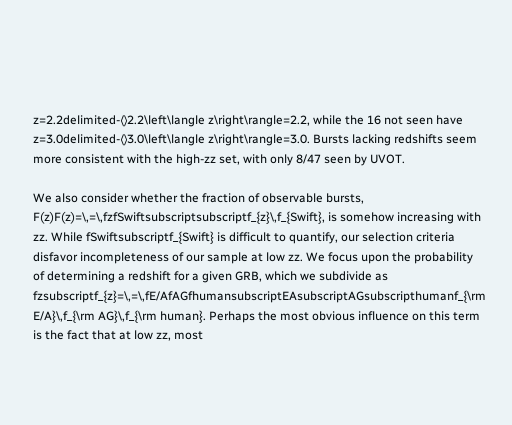z=2.2delimited-⟨⟩2.2\left\langle z\right\rangle=2.2, while the 16 not seen have z=3.0delimited-⟨⟩3.0\left\langle z\right\rangle=3.0. Bursts lacking redshifts seem more consistent with the high-zz set, with only 8/47 seen by UVOT.

We also consider whether the fraction of observable bursts, F(z)F(z)=\,=\,fzfSwiftsubscriptsubscriptf_{z}\,f_{Swift}, is somehow increasing with zz. While fSwiftsubscriptf_{Swift} is difficult to quantify, our selection criteria disfavor incompleteness of our sample at low zz. We focus upon the probability of determining a redshift for a given GRB, which we subdivide as fzsubscriptf_{z}=\,=\,fE/AfAGfhumansubscriptEAsubscriptAGsubscripthumanf_{\rm E/A}\,f_{\rm AG}\,f_{\rm human}. Perhaps the most obvious influence on this term is the fact that at low zz, most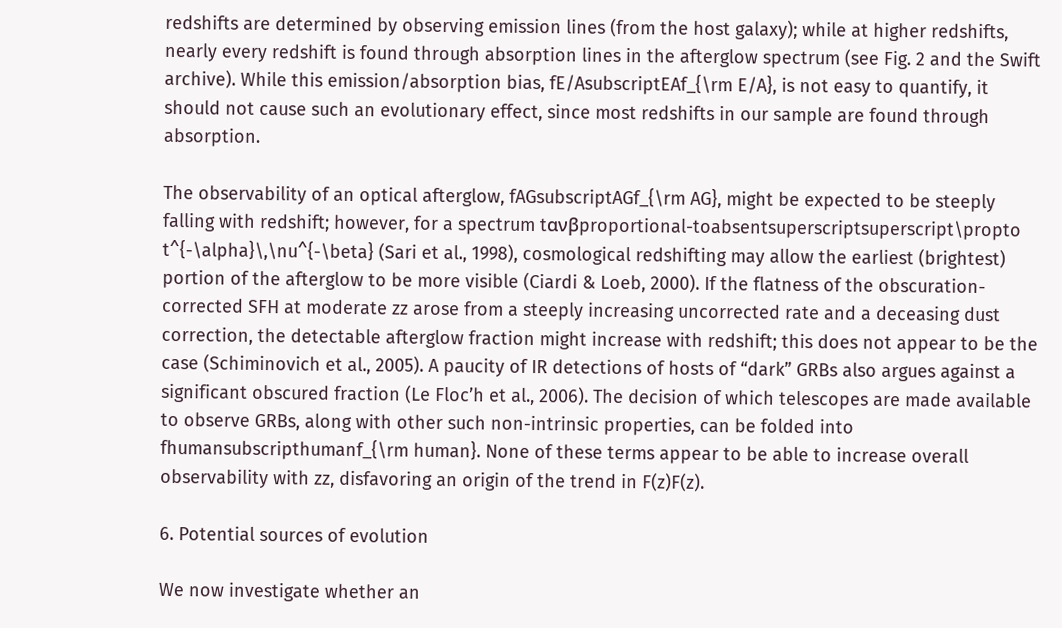redshifts are determined by observing emission lines (from the host galaxy); while at higher redshifts, nearly every redshift is found through absorption lines in the afterglow spectrum (see Fig. 2 and the Swift archive). While this emission/absorption bias, fE/AsubscriptEAf_{\rm E/A}, is not easy to quantify, it should not cause such an evolutionary effect, since most redshifts in our sample are found through absorption.

The observability of an optical afterglow, fAGsubscriptAGf_{\rm AG}, might be expected to be steeply falling with redshift; however, for a spectrum tανβproportional-toabsentsuperscriptsuperscript\propto t^{-\alpha}\,\nu^{-\beta} (Sari et al., 1998), cosmological redshifting may allow the earliest (brightest) portion of the afterglow to be more visible (Ciardi & Loeb, 2000). If the flatness of the obscuration-corrected SFH at moderate zz arose from a steeply increasing uncorrected rate and a deceasing dust correction, the detectable afterglow fraction might increase with redshift; this does not appear to be the case (Schiminovich et al., 2005). A paucity of IR detections of hosts of “dark” GRBs also argues against a significant obscured fraction (Le Floc’h et al., 2006). The decision of which telescopes are made available to observe GRBs, along with other such non-intrinsic properties, can be folded into fhumansubscripthumanf_{\rm human}. None of these terms appear to be able to increase overall observability with zz, disfavoring an origin of the trend in F(z)F(z).

6. Potential sources of evolution

We now investigate whether an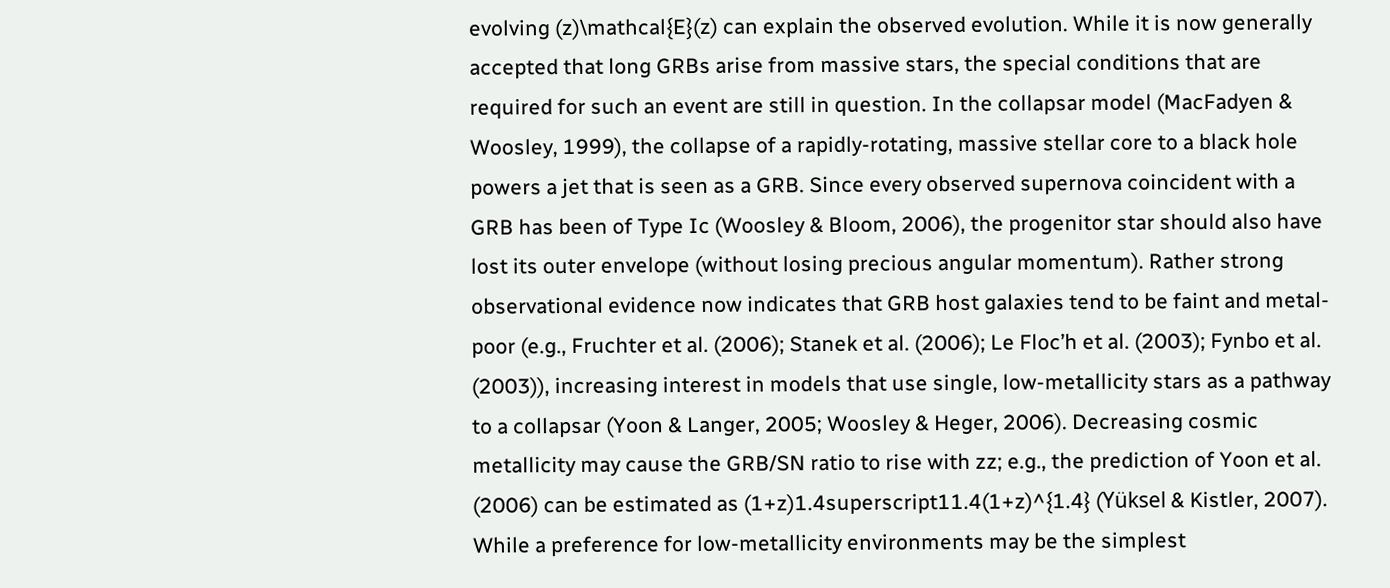evolving (z)\mathcal{E}(z) can explain the observed evolution. While it is now generally accepted that long GRBs arise from massive stars, the special conditions that are required for such an event are still in question. In the collapsar model (MacFadyen & Woosley, 1999), the collapse of a rapidly-rotating, massive stellar core to a black hole powers a jet that is seen as a GRB. Since every observed supernova coincident with a GRB has been of Type Ic (Woosley & Bloom, 2006), the progenitor star should also have lost its outer envelope (without losing precious angular momentum). Rather strong observational evidence now indicates that GRB host galaxies tend to be faint and metal-poor (e.g., Fruchter et al. (2006); Stanek et al. (2006); Le Floc’h et al. (2003); Fynbo et al. (2003)), increasing interest in models that use single, low-metallicity stars as a pathway to a collapsar (Yoon & Langer, 2005; Woosley & Heger, 2006). Decreasing cosmic metallicity may cause the GRB/SN ratio to rise with zz; e.g., the prediction of Yoon et al. (2006) can be estimated as (1+z)1.4superscript11.4(1+z)^{1.4} (Yüksel & Kistler, 2007). While a preference for low-metallicity environments may be the simplest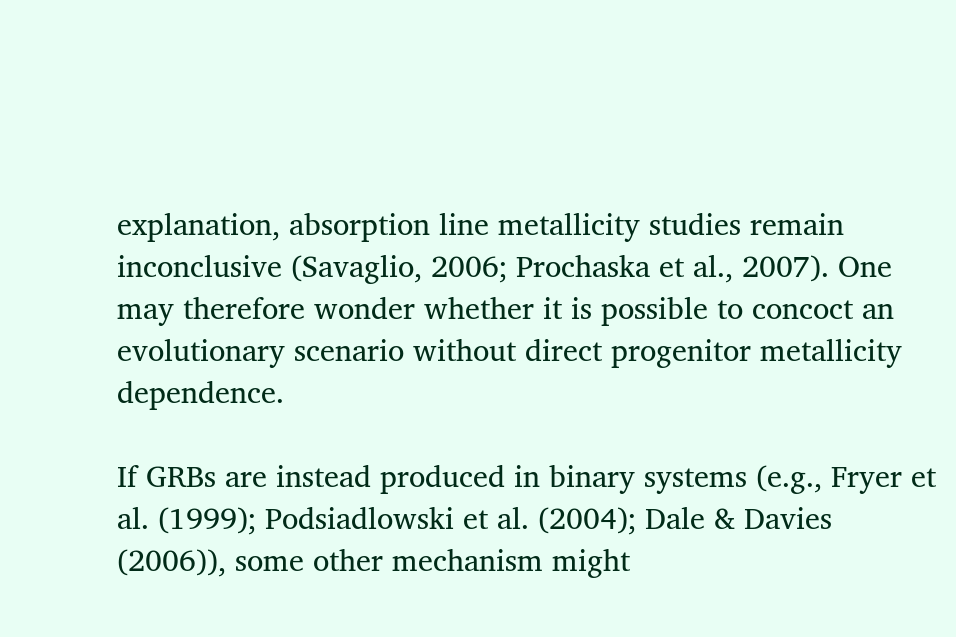explanation, absorption line metallicity studies remain inconclusive (Savaglio, 2006; Prochaska et al., 2007). One may therefore wonder whether it is possible to concoct an evolutionary scenario without direct progenitor metallicity dependence.

If GRBs are instead produced in binary systems (e.g., Fryer et al. (1999); Podsiadlowski et al. (2004); Dale & Davies (2006)), some other mechanism might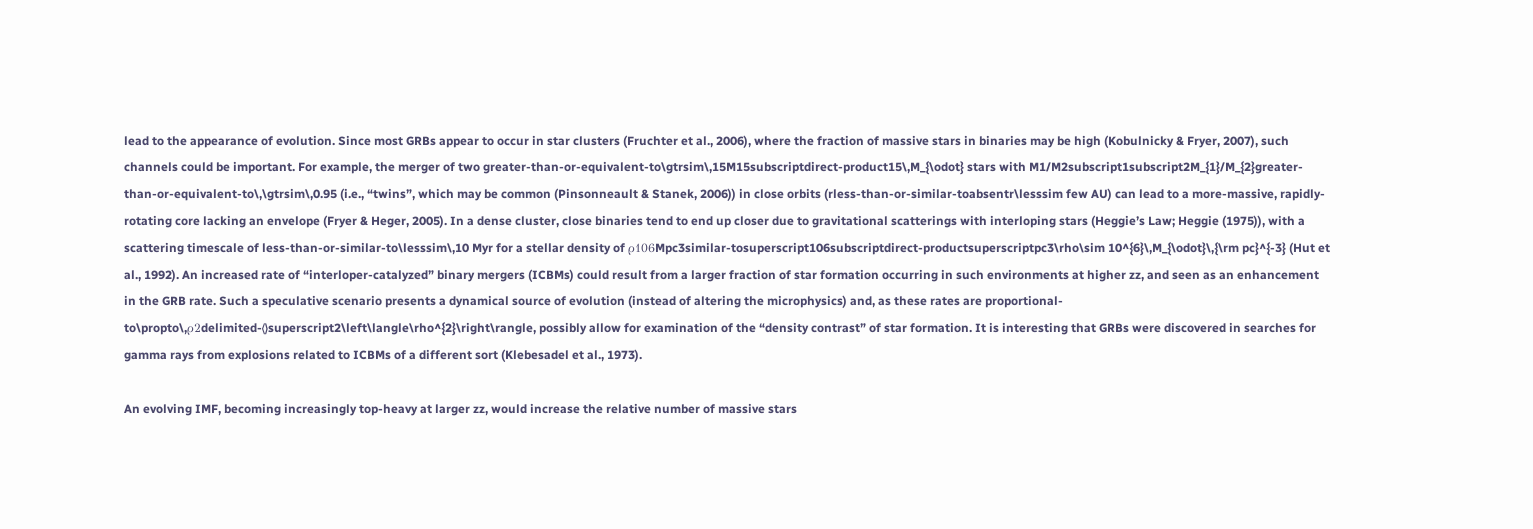lead to the appearance of evolution. Since most GRBs appear to occur in star clusters (Fruchter et al., 2006), where the fraction of massive stars in binaries may be high (Kobulnicky & Fryer, 2007), such channels could be important. For example, the merger of two greater-than-or-equivalent-to\gtrsim\,15M15subscriptdirect-product15\,M_{\odot} stars with M1/M2subscript1subscript2M_{1}/M_{2}greater-than-or-equivalent-to\,\gtrsim\,0.95 (i.e., “twins”, which may be common (Pinsonneault & Stanek, 2006)) in close orbits (rless-than-or-similar-toabsentr\lesssim few AU) can lead to a more-massive, rapidly-rotating core lacking an envelope (Fryer & Heger, 2005). In a dense cluster, close binaries tend to end up closer due to gravitational scatterings with interloping stars (Heggie’s Law; Heggie (1975)), with a scattering timescale of less-than-or-similar-to\lesssim\,10 Myr for a stellar density of ρ106Mpc3similar-tosuperscript106subscriptdirect-productsuperscriptpc3\rho\sim 10^{6}\,M_{\odot}\,{\rm pc}^{-3} (Hut et al., 1992). An increased rate of “interloper-catalyzed” binary mergers (ICBMs) could result from a larger fraction of star formation occurring in such environments at higher zz, and seen as an enhancement in the GRB rate. Such a speculative scenario presents a dynamical source of evolution (instead of altering the microphysics) and, as these rates are proportional-to\propto\,ρ2delimited-⟨⟩superscript2\left\langle\rho^{2}\right\rangle, possibly allow for examination of the “density contrast” of star formation. It is interesting that GRBs were discovered in searches for gamma rays from explosions related to ICBMs of a different sort (Klebesadel et al., 1973).

An evolving IMF, becoming increasingly top-heavy at larger zz, would increase the relative number of massive stars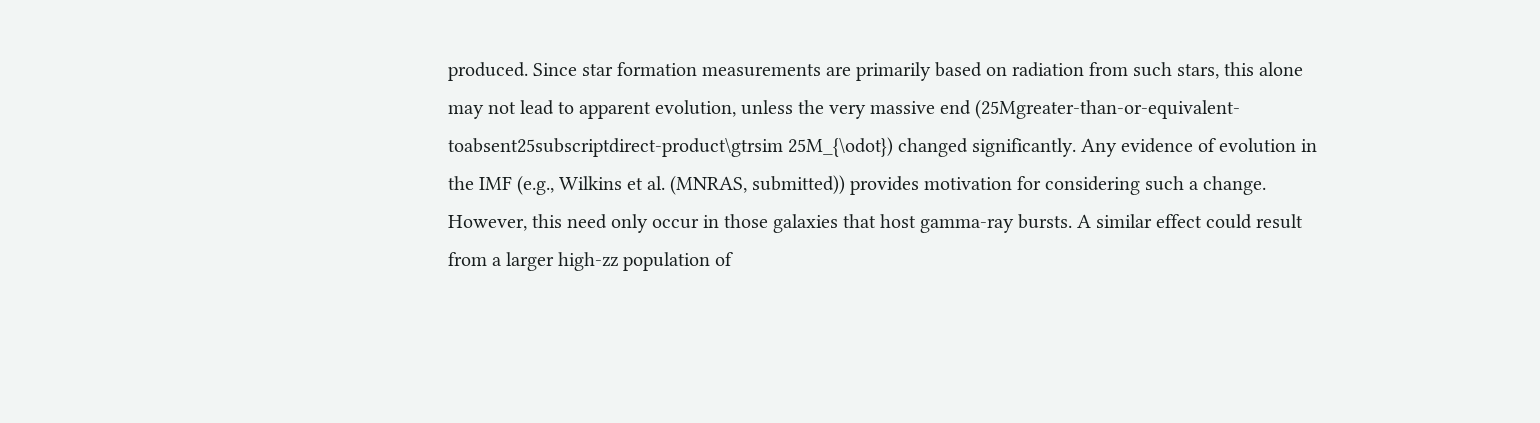produced. Since star formation measurements are primarily based on radiation from such stars, this alone may not lead to apparent evolution, unless the very massive end (25Mgreater-than-or-equivalent-toabsent25subscriptdirect-product\gtrsim 25M_{\odot}) changed significantly. Any evidence of evolution in the IMF (e.g., Wilkins et al. (MNRAS, submitted)) provides motivation for considering such a change. However, this need only occur in those galaxies that host gamma-ray bursts. A similar effect could result from a larger high-zz population of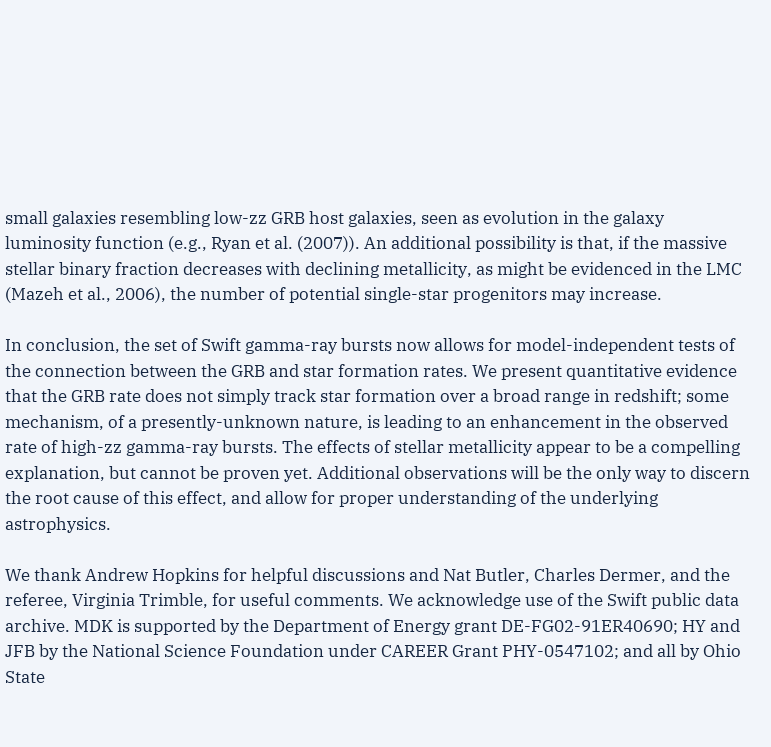small galaxies resembling low-zz GRB host galaxies, seen as evolution in the galaxy luminosity function (e.g., Ryan et al. (2007)). An additional possibility is that, if the massive stellar binary fraction decreases with declining metallicity, as might be evidenced in the LMC (Mazeh et al., 2006), the number of potential single-star progenitors may increase.

In conclusion, the set of Swift gamma-ray bursts now allows for model-independent tests of the connection between the GRB and star formation rates. We present quantitative evidence that the GRB rate does not simply track star formation over a broad range in redshift; some mechanism, of a presently-unknown nature, is leading to an enhancement in the observed rate of high-zz gamma-ray bursts. The effects of stellar metallicity appear to be a compelling explanation, but cannot be proven yet. Additional observations will be the only way to discern the root cause of this effect, and allow for proper understanding of the underlying astrophysics.

We thank Andrew Hopkins for helpful discussions and Nat Butler, Charles Dermer, and the referee, Virginia Trimble, for useful comments. We acknowledge use of the Swift public data archive. MDK is supported by the Department of Energy grant DE-FG02-91ER40690; HY and JFB by the National Science Foundation under CAREER Grant PHY-0547102; and all by Ohio State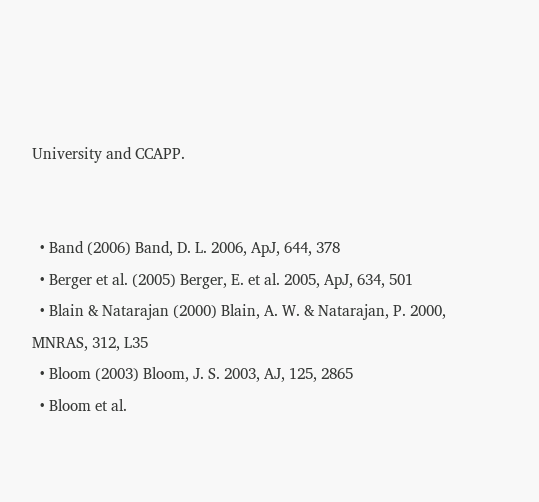University and CCAPP.


  • Band (2006) Band, D. L. 2006, ApJ, 644, 378
  • Berger et al. (2005) Berger, E. et al. 2005, ApJ, 634, 501
  • Blain & Natarajan (2000) Blain, A. W. & Natarajan, P. 2000, MNRAS, 312, L35
  • Bloom (2003) Bloom, J. S. 2003, AJ, 125, 2865
  • Bloom et al.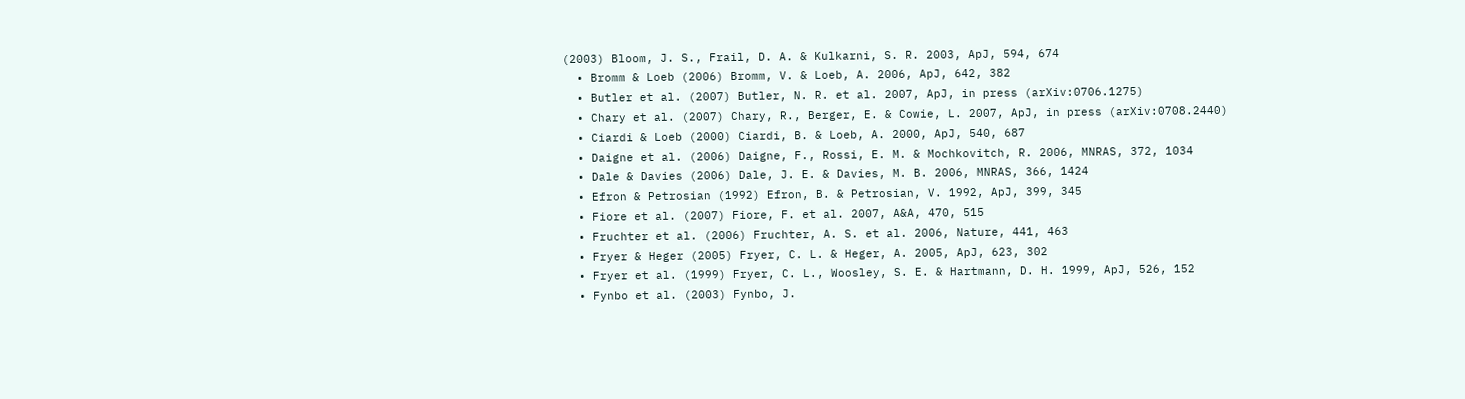(2003) Bloom, J. S., Frail, D. A. & Kulkarni, S. R. 2003, ApJ, 594, 674
  • Bromm & Loeb (2006) Bromm, V. & Loeb, A. 2006, ApJ, 642, 382
  • Butler et al. (2007) Butler, N. R. et al. 2007, ApJ, in press (arXiv:0706.1275)
  • Chary et al. (2007) Chary, R., Berger, E. & Cowie, L. 2007, ApJ, in press (arXiv:0708.2440)
  • Ciardi & Loeb (2000) Ciardi, B. & Loeb, A. 2000, ApJ, 540, 687
  • Daigne et al. (2006) Daigne, F., Rossi, E. M. & Mochkovitch, R. 2006, MNRAS, 372, 1034
  • Dale & Davies (2006) Dale, J. E. & Davies, M. B. 2006, MNRAS, 366, 1424
  • Efron & Petrosian (1992) Efron, B. & Petrosian, V. 1992, ApJ, 399, 345
  • Fiore et al. (2007) Fiore, F. et al. 2007, A&A, 470, 515
  • Fruchter et al. (2006) Fruchter, A. S. et al. 2006, Nature, 441, 463
  • Fryer & Heger (2005) Fryer, C. L. & Heger, A. 2005, ApJ, 623, 302
  • Fryer et al. (1999) Fryer, C. L., Woosley, S. E. & Hartmann, D. H. 1999, ApJ, 526, 152
  • Fynbo et al. (2003) Fynbo, J.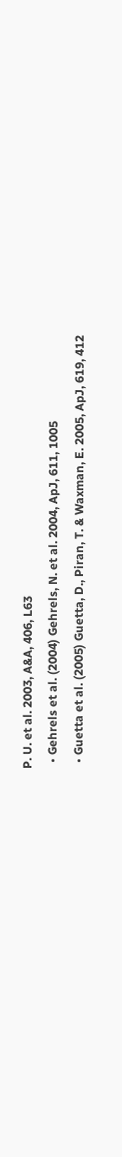P. U. et al. 2003, A&A, 406, L63
  • Gehrels et al. (2004) Gehrels, N. et al. 2004, ApJ, 611, 1005
  • Guetta et al. (2005) Guetta, D., Piran, T. & Waxman, E. 2005, ApJ, 619, 412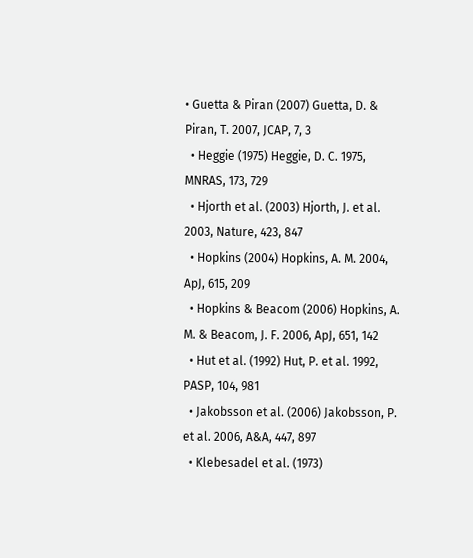• Guetta & Piran (2007) Guetta, D. & Piran, T. 2007, JCAP, 7, 3
  • Heggie (1975) Heggie, D. C. 1975, MNRAS, 173, 729
  • Hjorth et al. (2003) Hjorth, J. et al. 2003, Nature, 423, 847
  • Hopkins (2004) Hopkins, A. M. 2004, ApJ, 615, 209
  • Hopkins & Beacom (2006) Hopkins, A. M. & Beacom, J. F. 2006, ApJ, 651, 142
  • Hut et al. (1992) Hut, P. et al. 1992, PASP, 104, 981
  • Jakobsson et al. (2006) Jakobsson, P. et al. 2006, A&A, 447, 897
  • Klebesadel et al. (1973)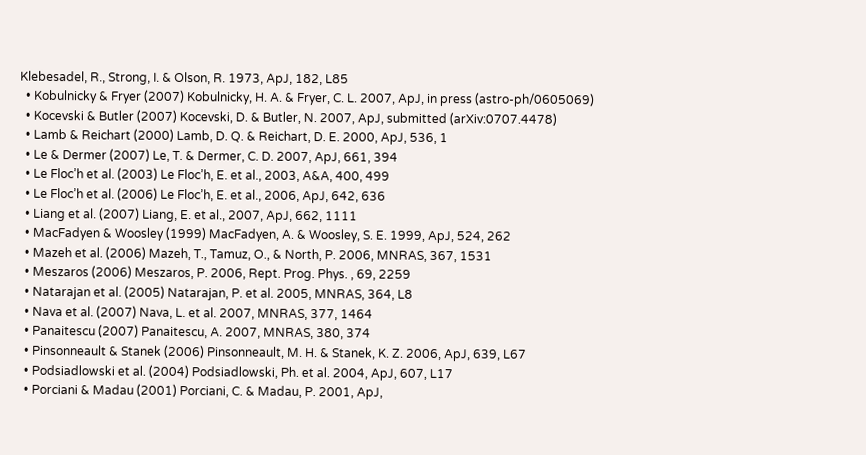Klebesadel, R., Strong, I. & Olson, R. 1973, ApJ, 182, L85
  • Kobulnicky & Fryer (2007) Kobulnicky, H. A. & Fryer, C. L. 2007, ApJ, in press (astro-ph/0605069)
  • Kocevski & Butler (2007) Kocevski, D. & Butler, N. 2007, ApJ, submitted (arXiv:0707.4478)
  • Lamb & Reichart (2000) Lamb, D. Q. & Reichart, D. E. 2000, ApJ, 536, 1
  • Le & Dermer (2007) Le, T. & Dermer, C. D. 2007, ApJ, 661, 394
  • Le Floc’h et al. (2003) Le Floc’h, E. et al., 2003, A&A, 400, 499
  • Le Floc’h et al. (2006) Le Floc’h, E. et al., 2006, ApJ, 642, 636
  • Liang et al. (2007) Liang, E. et al., 2007, ApJ, 662, 1111
  • MacFadyen & Woosley (1999) MacFadyen, A. & Woosley, S. E. 1999, ApJ, 524, 262
  • Mazeh et al. (2006) Mazeh, T., Tamuz, O., & North, P. 2006, MNRAS, 367, 1531
  • Meszaros (2006) Meszaros, P. 2006, Rept. Prog. Phys. , 69, 2259
  • Natarajan et al. (2005) Natarajan, P. et al. 2005, MNRAS, 364, L8
  • Nava et al. (2007) Nava, L. et al. 2007, MNRAS, 377, 1464
  • Panaitescu (2007) Panaitescu, A. 2007, MNRAS, 380, 374
  • Pinsonneault & Stanek (2006) Pinsonneault, M. H. & Stanek, K. Z. 2006, ApJ, 639, L67
  • Podsiadlowski et al. (2004) Podsiadlowski, Ph. et al. 2004, ApJ, 607, L17
  • Porciani & Madau (2001) Porciani, C. & Madau, P. 2001, ApJ,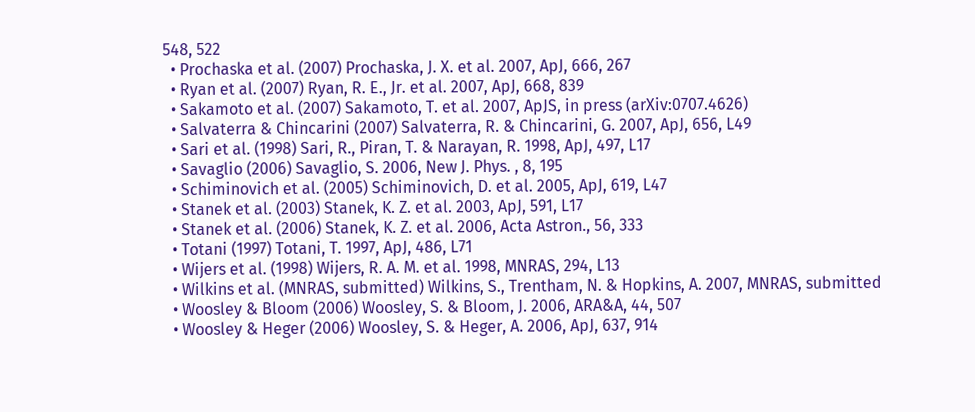548, 522
  • Prochaska et al. (2007) Prochaska, J. X. et al. 2007, ApJ, 666, 267
  • Ryan et al. (2007) Ryan, R. E., Jr. et al. 2007, ApJ, 668, 839
  • Sakamoto et al. (2007) Sakamoto, T. et al. 2007, ApJS, in press (arXiv:0707.4626)
  • Salvaterra & Chincarini (2007) Salvaterra, R. & Chincarini, G. 2007, ApJ, 656, L49
  • Sari et al. (1998) Sari, R., Piran, T. & Narayan, R. 1998, ApJ, 497, L17
  • Savaglio (2006) Savaglio, S. 2006, New J. Phys. , 8, 195
  • Schiminovich et al. (2005) Schiminovich, D. et al. 2005, ApJ, 619, L47
  • Stanek et al. (2003) Stanek, K. Z. et al. 2003, ApJ, 591, L17
  • Stanek et al. (2006) Stanek, K. Z. et al. 2006, Acta Astron., 56, 333
  • Totani (1997) Totani, T. 1997, ApJ, 486, L71
  • Wijers et al. (1998) Wijers, R. A. M. et al. 1998, MNRAS, 294, L13
  • Wilkins et al. (MNRAS, submitted) Wilkins, S., Trentham, N. & Hopkins, A. 2007, MNRAS, submitted
  • Woosley & Bloom (2006) Woosley, S. & Bloom, J. 2006, ARA&A, 44, 507
  • Woosley & Heger (2006) Woosley, S. & Heger, A. 2006, ApJ, 637, 914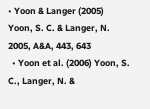• Yoon & Langer (2005) Yoon, S. C. & Langer, N. 2005, A&A, 443, 643
  • Yoon et al. (2006) Yoon, S. C., Langer, N. &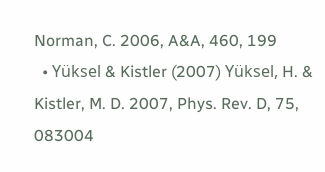Norman, C. 2006, A&A, 460, 199
  • Yüksel & Kistler (2007) Yüksel, H. & Kistler, M. D. 2007, Phys. Rev. D, 75, 083004